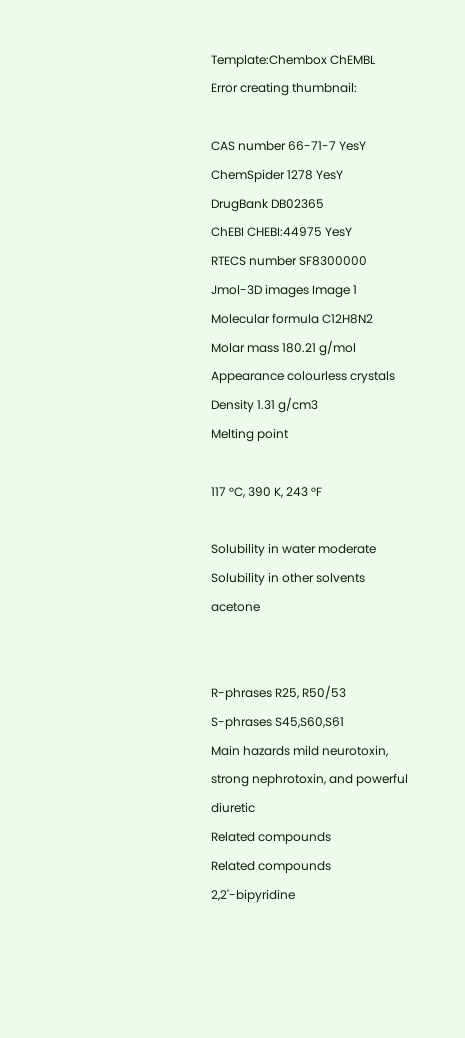Template:Chembox ChEMBL
Error creating thumbnail:

CAS number 66-71-7 YesY
ChemSpider 1278 YesY
DrugBank DB02365
ChEBI CHEBI:44975 YesY
RTECS number SF8300000
Jmol-3D images Image 1
Molecular formula C12H8N2
Molar mass 180.21 g/mol
Appearance colourless crystals
Density 1.31 g/cm3
Melting point

117 °C, 390 K, 243 °F

Solubility in water moderate
Solubility in other solvents acetone


R-phrases R25, R50/53
S-phrases S45,S60,S61
Main hazards mild neurotoxin, strong nephrotoxin, and powerful diuretic
Related compounds
Related compounds 2,2'-bipyridine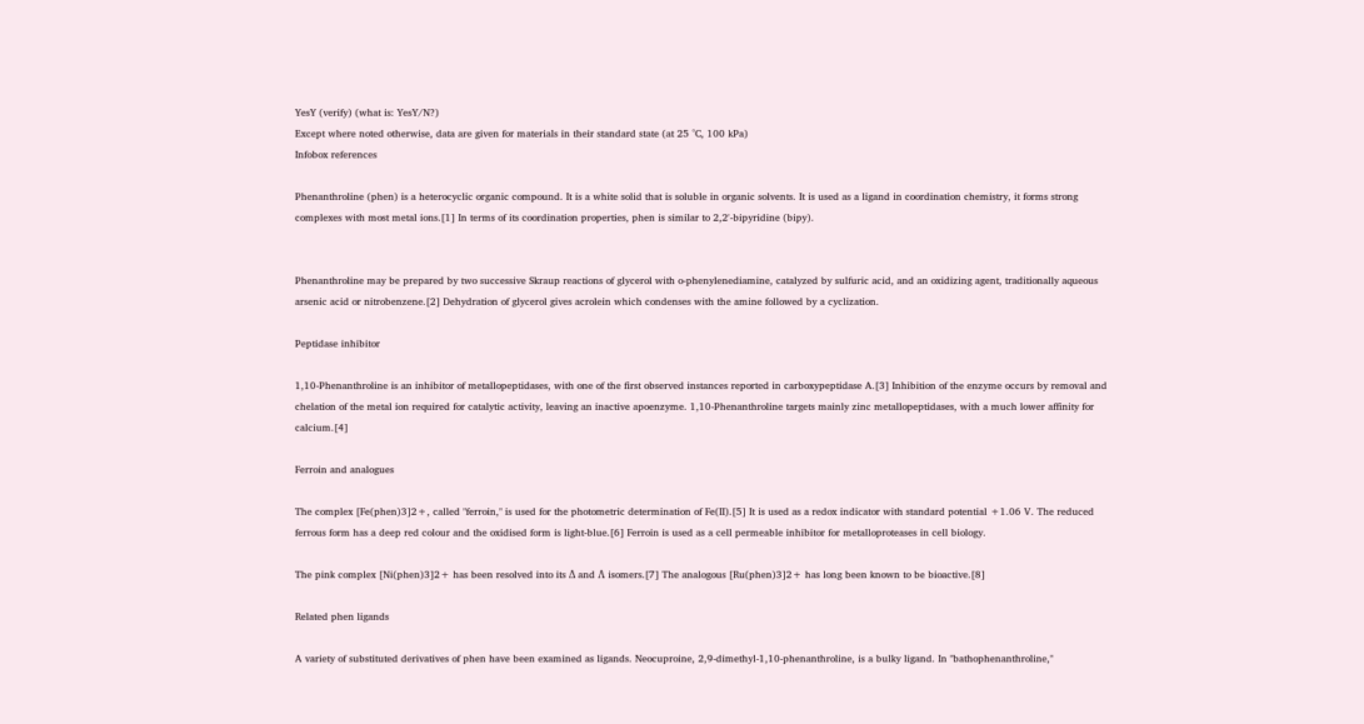YesY (verify) (what is: YesY/N?)
Except where noted otherwise, data are given for materials in their standard state (at 25 °C, 100 kPa)
Infobox references

Phenanthroline (phen) is a heterocyclic organic compound. It is a white solid that is soluble in organic solvents. It is used as a ligand in coordination chemistry, it forms strong complexes with most metal ions.[1] In terms of its coordination properties, phen is similar to 2,2'-bipyridine (bipy).


Phenanthroline may be prepared by two successive Skraup reactions of glycerol with o-phenylenediamine, catalyzed by sulfuric acid, and an oxidizing agent, traditionally aqueous arsenic acid or nitrobenzene.[2] Dehydration of glycerol gives acrolein which condenses with the amine followed by a cyclization.

Peptidase inhibitor

1,10-Phenanthroline is an inhibitor of metallopeptidases, with one of the first observed instances reported in carboxypeptidase A.[3] Inhibition of the enzyme occurs by removal and chelation of the metal ion required for catalytic activity, leaving an inactive apoenzyme. 1,10-Phenanthroline targets mainly zinc metallopeptidases, with a much lower affinity for calcium.[4]

Ferroin and analogues

The complex [Fe(phen)3]2+, called "ferroin," is used for the photometric determination of Fe(II).[5] It is used as a redox indicator with standard potential +1.06 V. The reduced ferrous form has a deep red colour and the oxidised form is light-blue.[6] Ferroin is used as a cell permeable inhibitor for metalloproteases in cell biology.

The pink complex [Ni(phen)3]2+ has been resolved into its Δ and Λ isomers.[7] The analogous [Ru(phen)3]2+ has long been known to be bioactive.[8]

Related phen ligands

A variety of substituted derivatives of phen have been examined as ligands. Neocuproine, 2,9-dimethyl-1,10-phenanthroline, is a bulky ligand. In "bathophenanthroline,"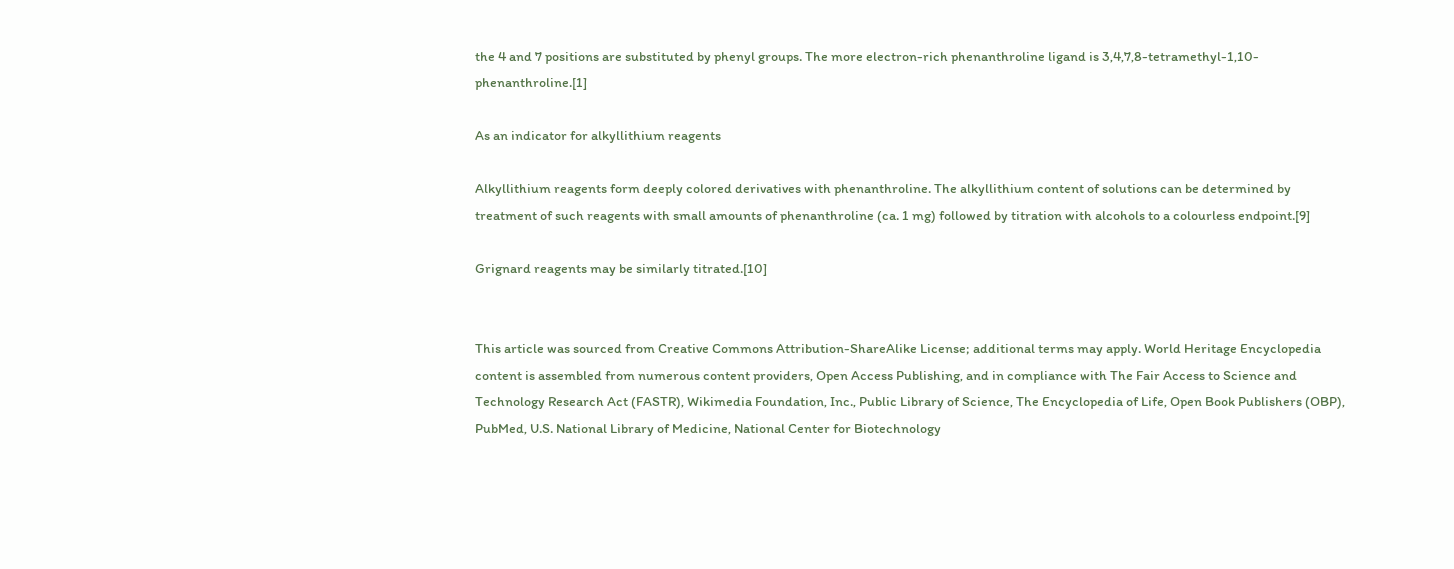the 4 and 7 positions are substituted by phenyl groups. The more electron-rich phenanthroline ligand is 3,4,7,8-tetramethyl-1,10-phenanthroline.[1]

As an indicator for alkyllithium reagents

Alkyllithium reagents form deeply colored derivatives with phenanthroline. The alkyllithium content of solutions can be determined by treatment of such reagents with small amounts of phenanthroline (ca. 1 mg) followed by titration with alcohols to a colourless endpoint.[9]

Grignard reagents may be similarly titrated.[10]


This article was sourced from Creative Commons Attribution-ShareAlike License; additional terms may apply. World Heritage Encyclopedia content is assembled from numerous content providers, Open Access Publishing, and in compliance with The Fair Access to Science and Technology Research Act (FASTR), Wikimedia Foundation, Inc., Public Library of Science, The Encyclopedia of Life, Open Book Publishers (OBP), PubMed, U.S. National Library of Medicine, National Center for Biotechnology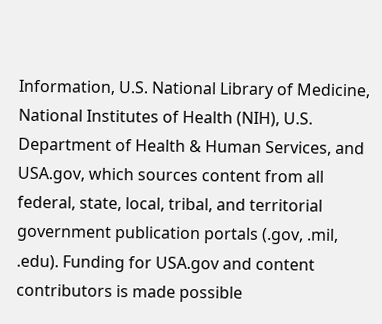Information, U.S. National Library of Medicine, National Institutes of Health (NIH), U.S. Department of Health & Human Services, and USA.gov, which sources content from all federal, state, local, tribal, and territorial government publication portals (.gov, .mil, .edu). Funding for USA.gov and content contributors is made possible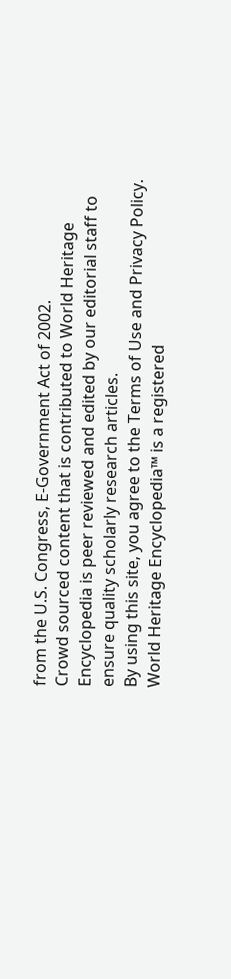from the U.S. Congress, E-Government Act of 2002.
Crowd sourced content that is contributed to World Heritage Encyclopedia is peer reviewed and edited by our editorial staff to ensure quality scholarly research articles.
By using this site, you agree to the Terms of Use and Privacy Policy. World Heritage Encyclopedia™ is a registered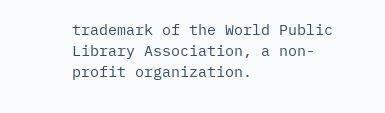trademark of the World Public Library Association, a non-profit organization.